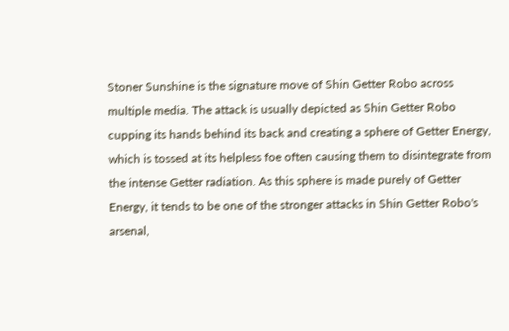Stoner Sunshine is the signature move of Shin Getter Robo across multiple media. The attack is usually depicted as Shin Getter Robo cupping its hands behind its back and creating a sphere of Getter Energy, which is tossed at its helpless foe often causing them to disintegrate from the intense Getter radiation. As this sphere is made purely of Getter Energy, it tends to be one of the stronger attacks in Shin Getter Robo's arsenal,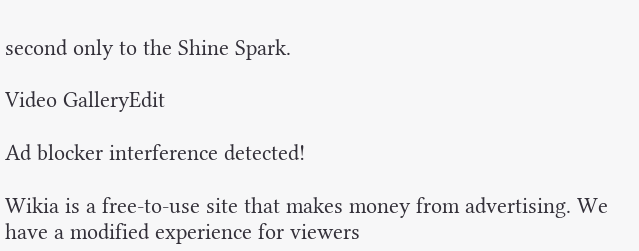second only to the Shine Spark.

Video GalleryEdit

Ad blocker interference detected!

Wikia is a free-to-use site that makes money from advertising. We have a modified experience for viewers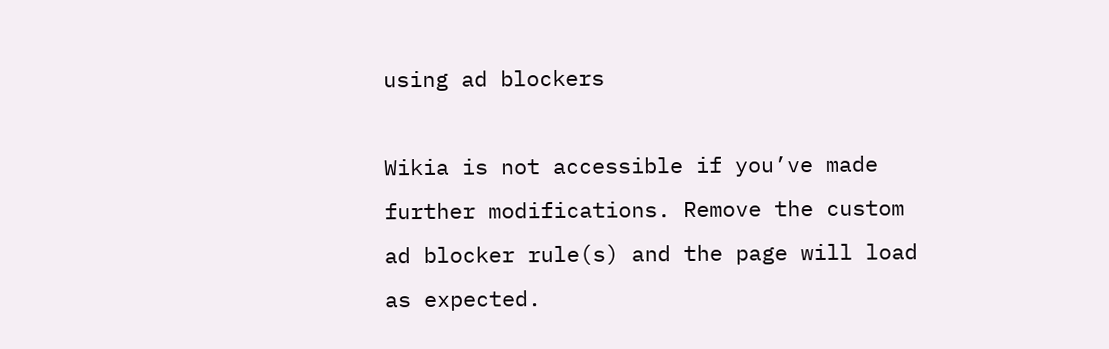using ad blockers

Wikia is not accessible if you’ve made further modifications. Remove the custom ad blocker rule(s) and the page will load as expected.